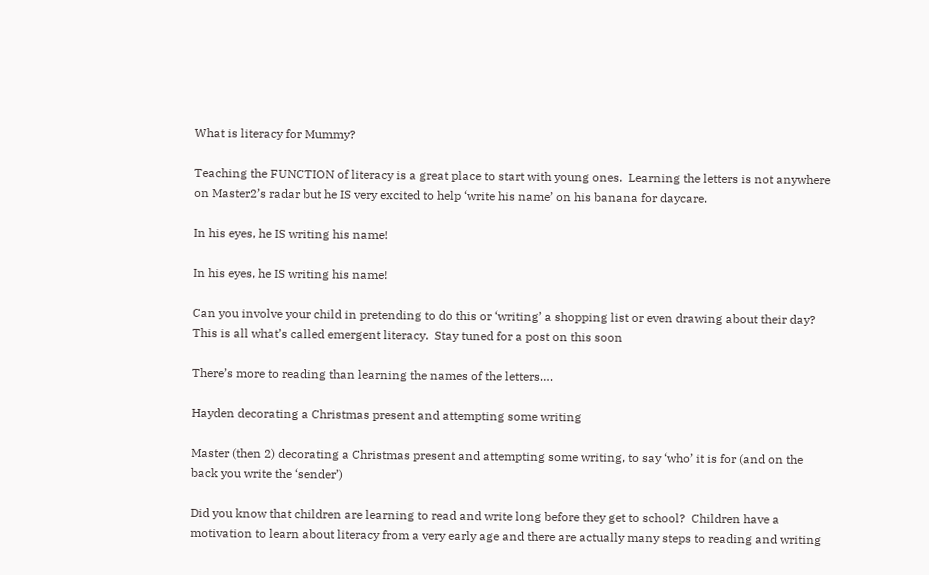What is literacy for Mummy?

Teaching the FUNCTION of literacy is a great place to start with young ones.  Learning the letters is not anywhere on Master2’s radar but he IS very excited to help ‘write his name’ on his banana for daycare.

In his eyes, he IS writing his name!

In his eyes, he IS writing his name!

Can you involve your child in pretending to do this or ‘writing’ a shopping list or even drawing about their day?
This is all what’s called emergent literacy.  Stay tuned for a post on this soon

There’s more to reading than learning the names of the letters….

Hayden decorating a Christmas present and attempting some writing

Master (then 2) decorating a Christmas present and attempting some writing, to say ‘who’ it is for (and on the back you write the ‘sender’)

Did you know that children are learning to read and write long before they get to school?  Children have a motivation to learn about literacy from a very early age and there are actually many steps to reading and writing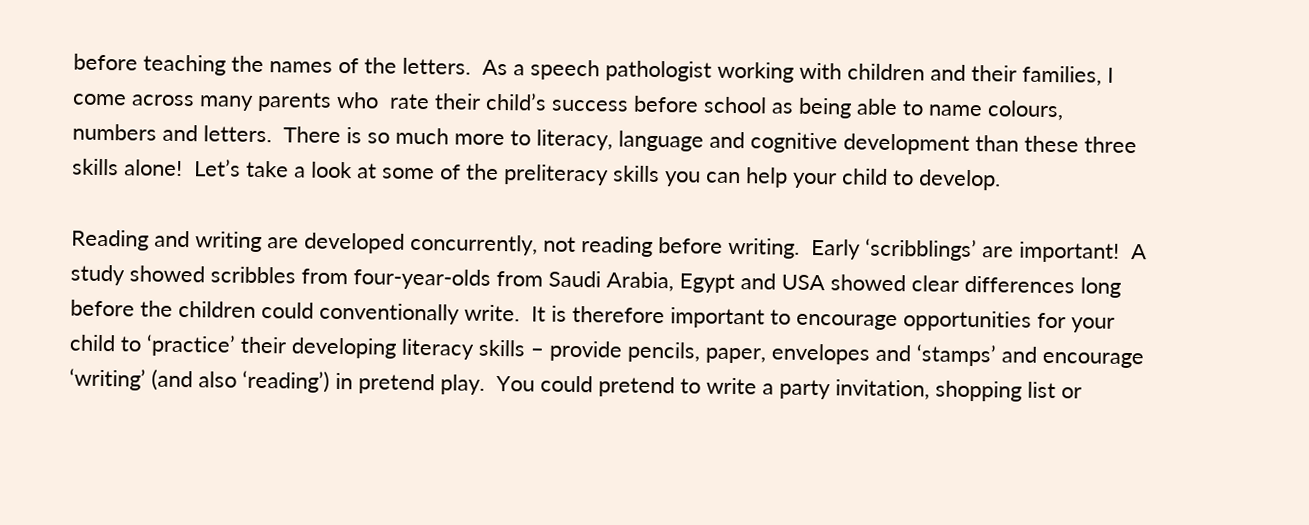before teaching the names of the letters.  As a speech pathologist working with children and their families, I come across many parents who  rate their child’s success before school as being able to name colours, numbers and letters.  There is so much more to literacy, language and cognitive development than these three skills alone!  Let’s take a look at some of the preliteracy skills you can help your child to develop.

Reading and writing are developed concurrently, not reading before writing.  Early ‘scribblings’ are important!  A study showed scribbles from four-year-olds from Saudi Arabia, Egypt and USA showed clear differences long before the children could conventionally write.  It is therefore important to encourage opportunities for your child to ‘practice’ their developing literacy skills – provide pencils, paper, envelopes and ‘stamps’ and encourage ‘writing’ (and also ‘reading’) in pretend play.  You could pretend to write a party invitation, shopping list or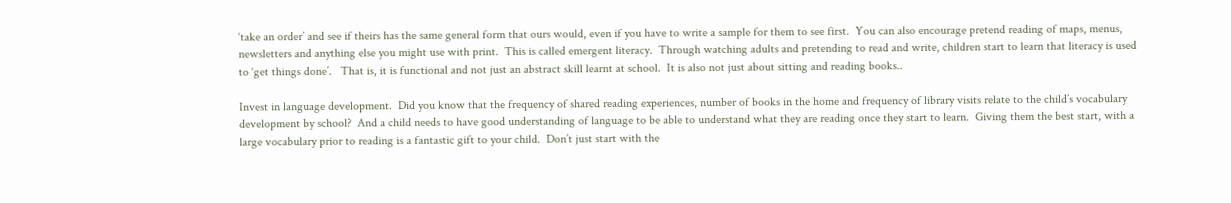‘take an order’ and see if theirs has the same general form that ours would, even if you have to write a sample for them to see first.  You can also encourage pretend reading of maps, menus, newsletters and anything else you might use with print.  This is called emergent literacy.  Through watching adults and pretending to read and write, children start to learn that literacy is used to ‘get things done’.   That is, it is functional and not just an abstract skill learnt at school.  It is also not just about sitting and reading books..

Invest in language development.  Did you know that the frequency of shared reading experiences, number of books in the home and frequency of library visits relate to the child’s vocabulary development by school?  And a child needs to have good understanding of language to be able to understand what they are reading once they start to learn.  Giving them the best start, with a large vocabulary prior to reading is a fantastic gift to your child.  Don’t just start with the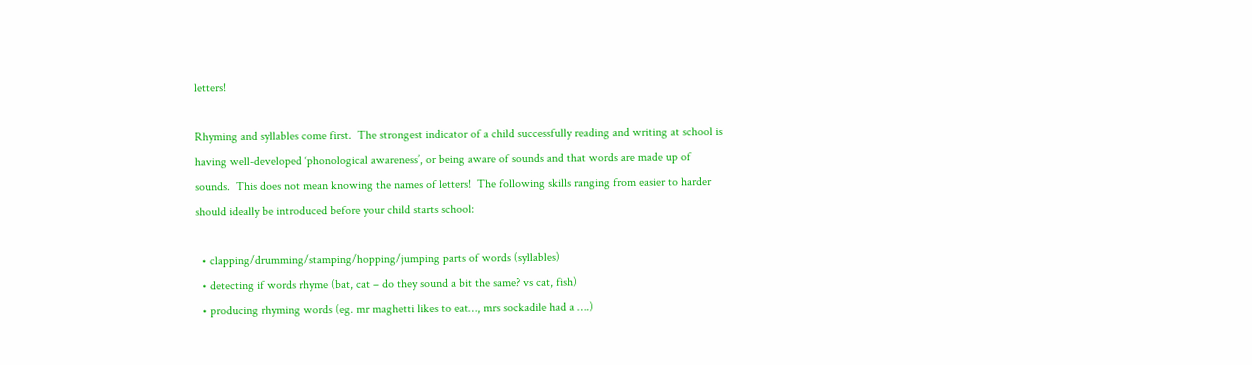letters!

Rhyming and syllables come first.  The strongest indicator of a child successfully reading and writing at school is having well-developed ‘phonological awareness’, or being aware of sounds and that words are made up of sounds.  This does not mean knowing the names of letters!  The following skills ranging from easier to harder should ideally be introduced before your child starts school:

  • clapping/drumming/stamping/hopping/jumping parts of words (syllables)
  • detecting if words rhyme (bat, cat – do they sound a bit the same? vs cat, fish)
  • producing rhyming words (eg. mr maghetti likes to eat…, mrs sockadile had a ….)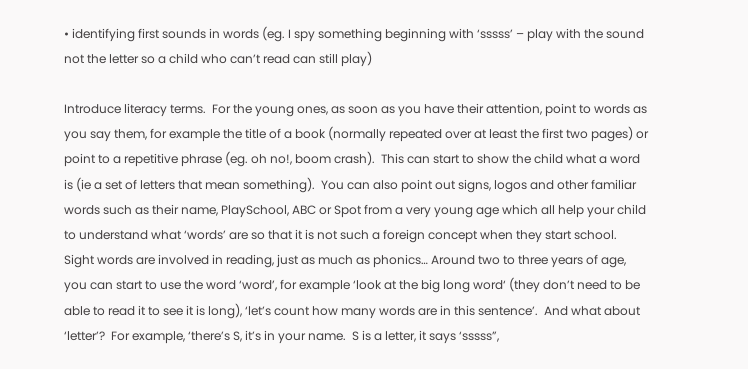• identifying first sounds in words (eg. I spy something beginning with ‘sssss’ – play with the sound not the letter so a child who can’t read can still play)

Introduce literacy terms.  For the young ones, as soon as you have their attention, point to words as you say them, for example the title of a book (normally repeated over at least the first two pages) or point to a repetitive phrase (eg. oh no!, boom crash).  This can start to show the child what a word is (ie a set of letters that mean something).  You can also point out signs, logos and other familiar words such as their name, PlaySchool, ABC or Spot from a very young age which all help your child to understand what ‘words’ are so that it is not such a foreign concept when they start school.  Sight words are involved in reading, just as much as phonics… Around two to three years of age, you can start to use the word ‘word’, for example ‘look at the big long word‘ (they don’t need to be able to read it to see it is long), ‘let’s count how many words are in this sentence’.  And what about ‘letter’?  For example, ‘there’s S, it’s in your name.  S is a letter, it says ‘sssss”,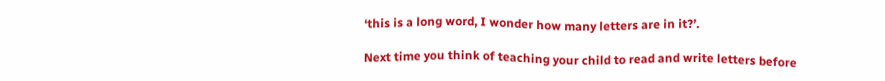‘this is a long word, I wonder how many letters are in it?’.

Next time you think of teaching your child to read and write letters before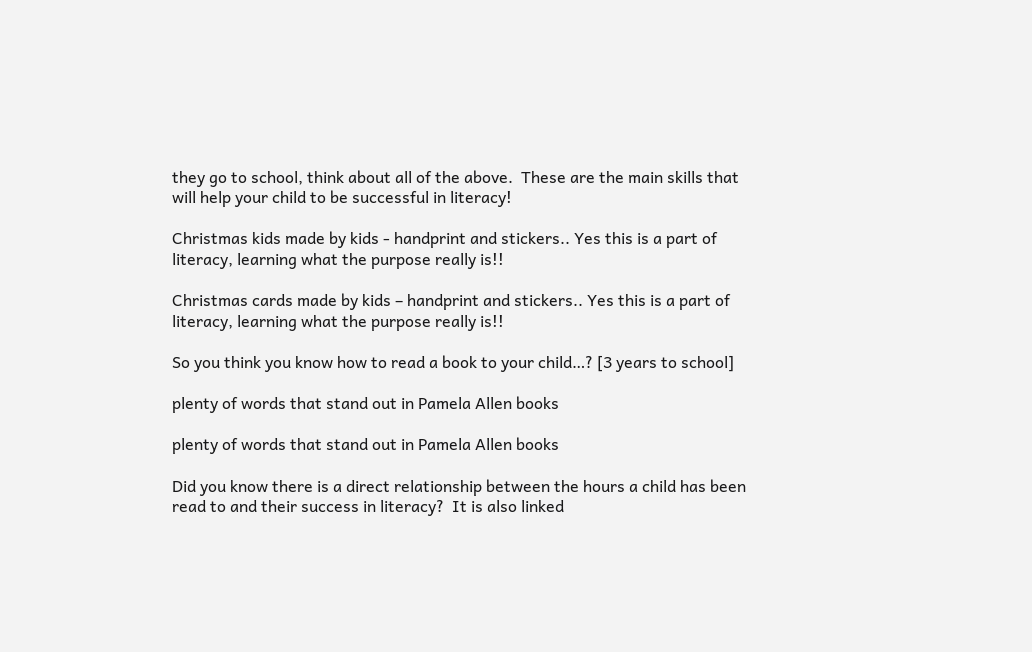they go to school, think about all of the above.  These are the main skills that will help your child to be successful in literacy!

Christmas kids made by kids - handprint and stickers.. Yes this is a part of literacy, learning what the purpose really is!!

Christmas cards made by kids – handprint and stickers.. Yes this is a part of literacy, learning what the purpose really is!!

So you think you know how to read a book to your child…? [3 years to school]

plenty of words that stand out in Pamela Allen books

plenty of words that stand out in Pamela Allen books

Did you know there is a direct relationship between the hours a child has been read to and their success in literacy?  It is also linked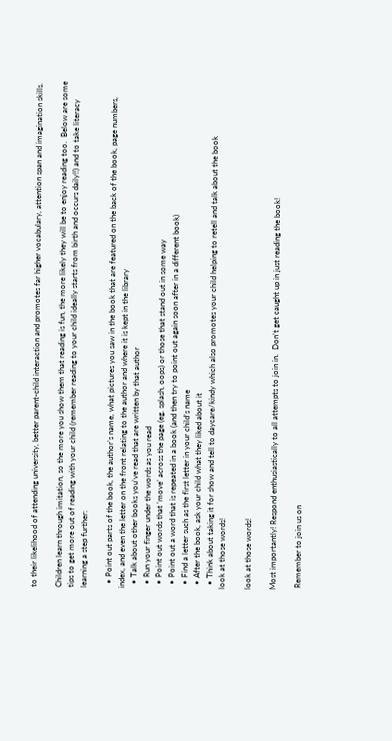to their likelihood of attending university, better parent-child interaction and promotes far higher vocabulary, attention span and imagination skills.

Children learn through imitation, so the more you show them that reading is fun, the more likely they will be to enjoy reading too.  Below are some tips to get more out of reading with your child (remember reading to your child ideally starts from birth and occurs daily!!) and to take literacy learning a step further:

  • Point out parts of the book, the author’s name, what pictures you saw in the book that are featured on the back of the book, page numbers, index, and even the letter on the front relating to the author and where it is kept in the library
  • Talk about other books you’ve read that are written by that author
  • Run your finger under the words as you read
  • Point out words that ‘move’ across the page (eg. splash, oops) or those that stand out in some way
  • Point out a word that is repeated in a book (and then try to point out again soon after in a different book)
  • Find a letter such as the first letter in your child’s name
  • After the book, ask your child what they liked about it
  • Think about taking it for show and tell to daycare/kindy which also promotes your child helping to retell and talk about the book
look at those words!

look at those words!

Most importantly! Respond enthusiastically to all attempts to join in.  Don’t get caught up in just reading the book!

 Remember to join us on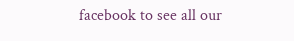facebook to see all our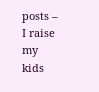posts – I raise my kids